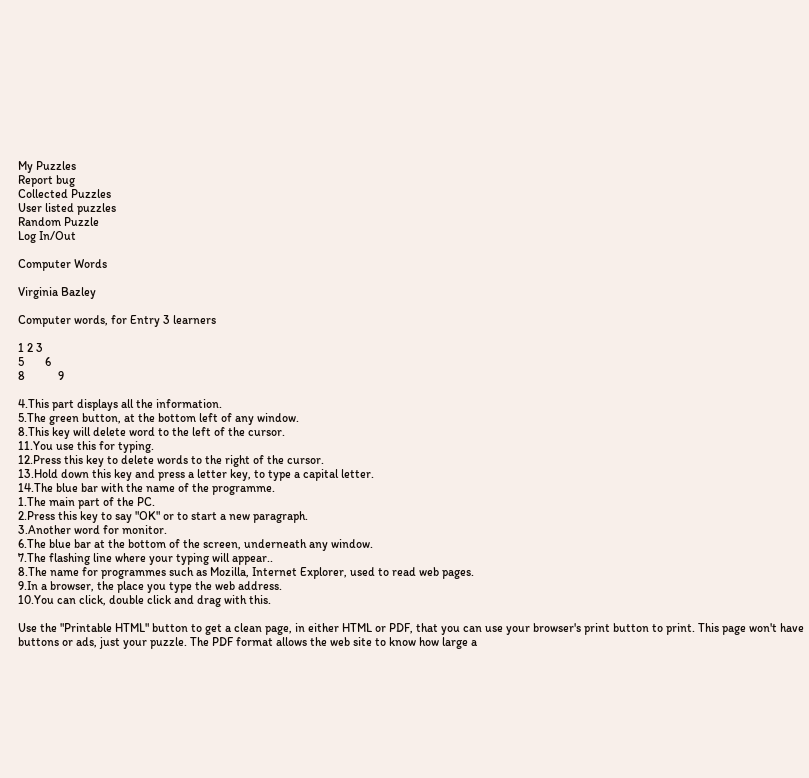My Puzzles
Report bug
Collected Puzzles
User listed puzzles
Random Puzzle
Log In/Out

Computer Words

Virginia Bazley

Computer words, for Entry 3 learners

1 2 3
5       6
8           9

4.This part displays all the information.
5.The green button, at the bottom left of any window.
8.This key will delete word to the left of the cursor.
11.You use this for typing.
12.Press this key to delete words to the right of the cursor.
13.Hold down this key and press a letter key, to type a capital letter.
14.The blue bar with the name of the programme.
1.The main part of the PC.
2.Press this key to say "OK" or to start a new paragraph.
3.Another word for monitor.
6.The blue bar at the bottom of the screen, underneath any window.
7.The flashing line where your typing will appear..
8.The name for programmes such as Mozilla, Internet Explorer, used to read web pages.
9.In a browser, the place you type the web address.
10.You can click, double click and drag with this.

Use the "Printable HTML" button to get a clean page, in either HTML or PDF, that you can use your browser's print button to print. This page won't have buttons or ads, just your puzzle. The PDF format allows the web site to know how large a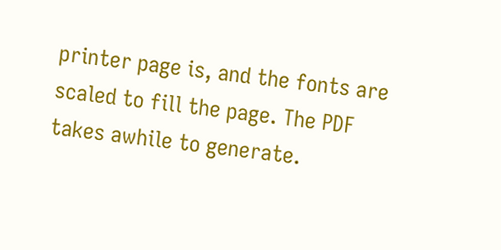printer page is, and the fonts are scaled to fill the page. The PDF takes awhile to generate.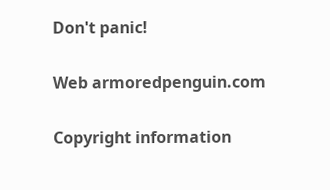Don't panic!

Web armoredpenguin.com

Copyright information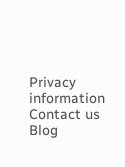Privacy information Contact us Blog